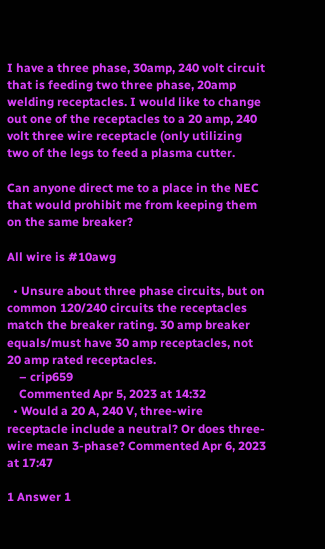I have a three phase, 30amp, 240 volt circuit that is feeding two three phase, 20amp welding receptacles. I would like to change out one of the receptacles to a 20 amp, 240 volt three wire receptacle (only utilizing two of the legs to feed a plasma cutter.

Can anyone direct me to a place in the NEC that would prohibit me from keeping them on the same breaker?

All wire is #10awg

  • Unsure about three phase circuits, but on common 120/240 circuits the receptacles match the breaker rating. 30 amp breaker equals/must have 30 amp receptacles, not 20 amp rated receptacles.
    – crip659
    Commented Apr 5, 2023 at 14:32
  • Would a 20 A, 240 V, three-wire receptacle include a neutral? Or does three-wire mean 3-phase? Commented Apr 6, 2023 at 17:47

1 Answer 1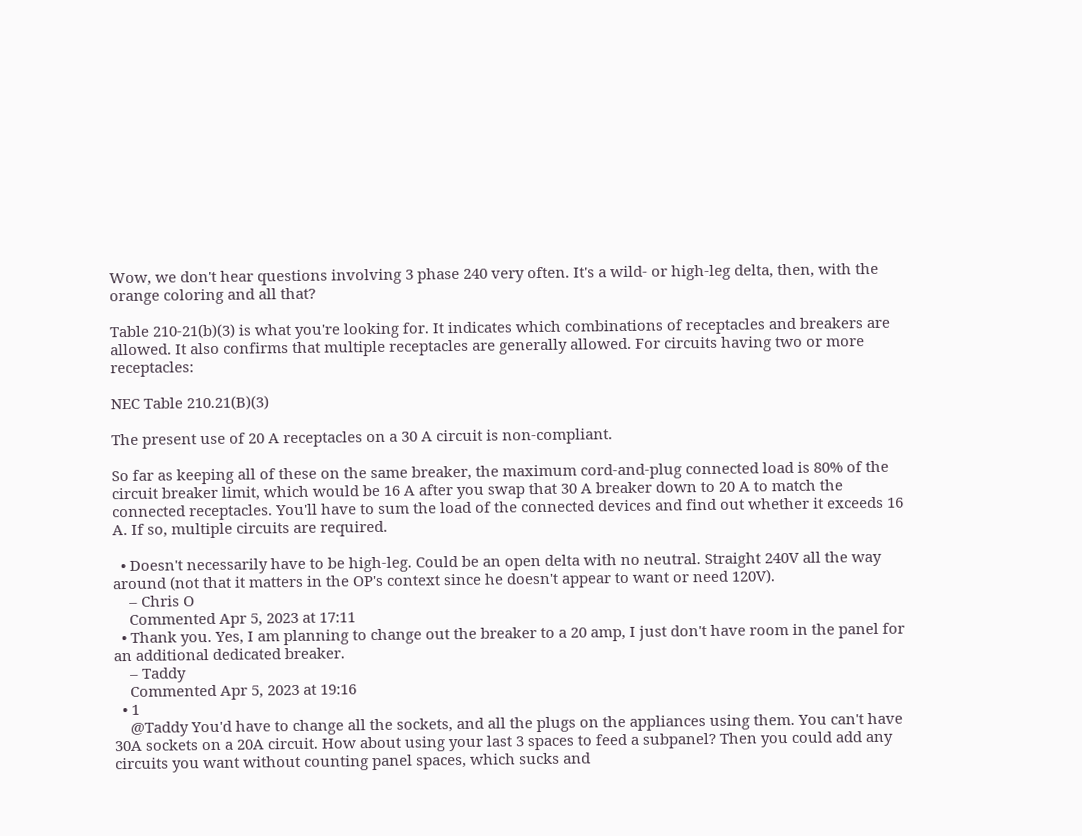Wow, we don't hear questions involving 3 phase 240 very often. It's a wild- or high-leg delta, then, with the orange coloring and all that?

Table 210-21(b)(3) is what you're looking for. It indicates which combinations of receptacles and breakers are allowed. It also confirms that multiple receptacles are generally allowed. For circuits having two or more receptacles:

NEC Table 210.21(B)(3)

The present use of 20 A receptacles on a 30 A circuit is non-compliant.

So far as keeping all of these on the same breaker, the maximum cord-and-plug connected load is 80% of the circuit breaker limit, which would be 16 A after you swap that 30 A breaker down to 20 A to match the connected receptacles. You'll have to sum the load of the connected devices and find out whether it exceeds 16 A. If so, multiple circuits are required.

  • Doesn't necessarily have to be high-leg. Could be an open delta with no neutral. Straight 240V all the way around (not that it matters in the OP's context since he doesn't appear to want or need 120V).
    – Chris O
    Commented Apr 5, 2023 at 17:11
  • Thank you. Yes, I am planning to change out the breaker to a 20 amp, I just don't have room in the panel for an additional dedicated breaker.
    – Taddy
    Commented Apr 5, 2023 at 19:16
  • 1
    @Taddy You'd have to change all the sockets, and all the plugs on the appliances using them. You can't have 30A sockets on a 20A circuit. How about using your last 3 spaces to feed a subpanel? Then you could add any circuits you want without counting panel spaces, which sucks and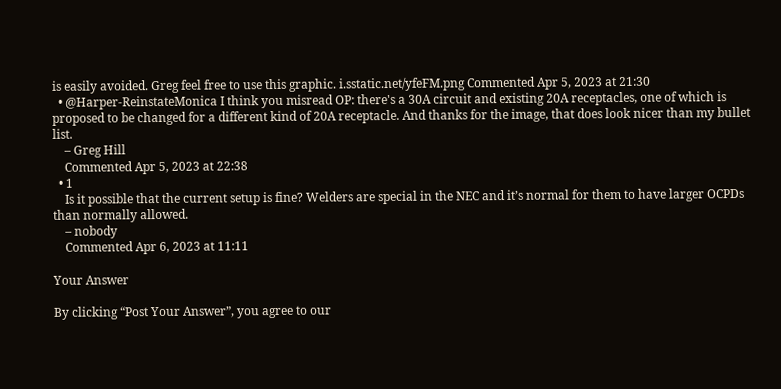is easily avoided. Greg feel free to use this graphic. i.sstatic.net/yfeFM.png Commented Apr 5, 2023 at 21:30
  • @Harper-ReinstateMonica I think you misread OP: there's a 30A circuit and existing 20A receptacles, one of which is proposed to be changed for a different kind of 20A receptacle. And thanks for the image, that does look nicer than my bullet list.
    – Greg Hill
    Commented Apr 5, 2023 at 22:38
  • 1
    Is it possible that the current setup is fine? Welders are special in the NEC and it’s normal for them to have larger OCPDs than normally allowed.
    – nobody
    Commented Apr 6, 2023 at 11:11

Your Answer

By clicking “Post Your Answer”, you agree to our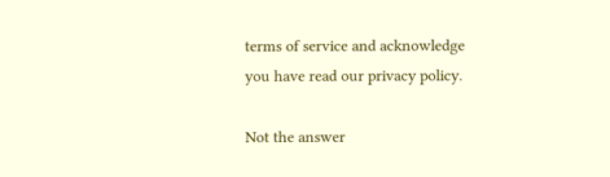terms of service and acknowledge you have read our privacy policy.

Not the answer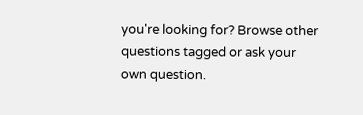you're looking for? Browse other questions tagged or ask your own question.